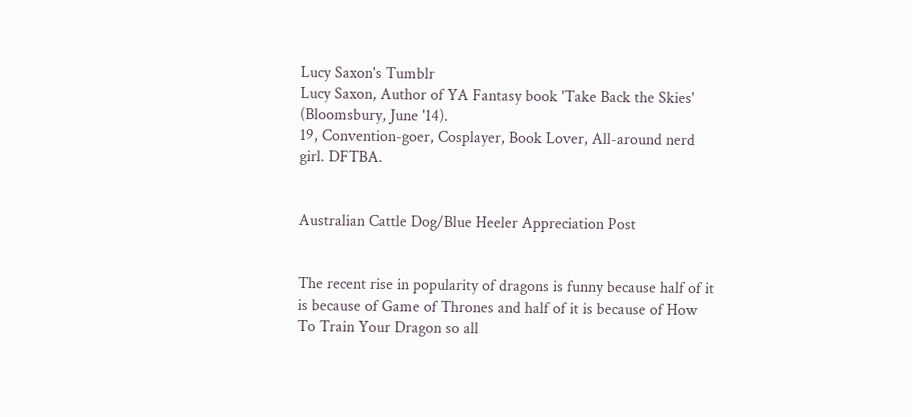Lucy Saxon's Tumblr
Lucy Saxon, Author of YA Fantasy book 'Take Back the Skies' (Bloomsbury, June '14).
19, Convention-goer, Cosplayer, Book Lover, All-around nerd girl. DFTBA.


Australian Cattle Dog/Blue Heeler Appreciation Post


The recent rise in popularity of dragons is funny because half of it is because of Game of Thrones and half of it is because of How To Train Your Dragon so all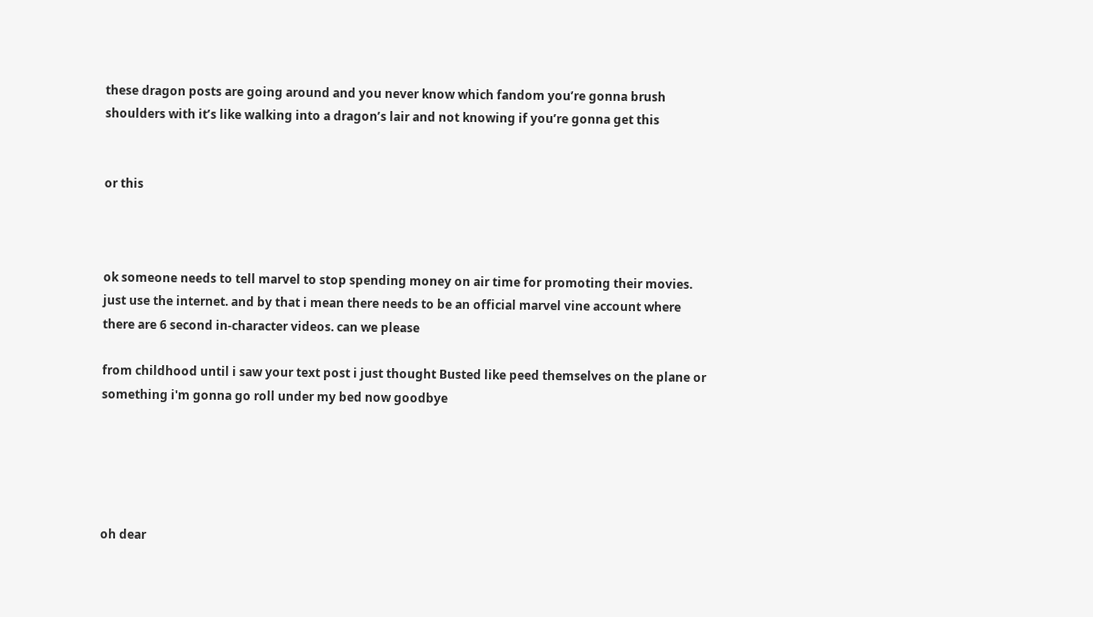these dragon posts are going around and you never know which fandom you’re gonna brush shoulders with it’s like walking into a dragon’s lair and not knowing if you’re gonna get this


or this



ok someone needs to tell marvel to stop spending money on air time for promoting their movies. just use the internet. and by that i mean there needs to be an official marvel vine account where there are 6 second in-character videos. can we please

from childhood until i saw your text post i just thought Busted like peed themselves on the plane or something i'm gonna go roll under my bed now goodbye





oh dear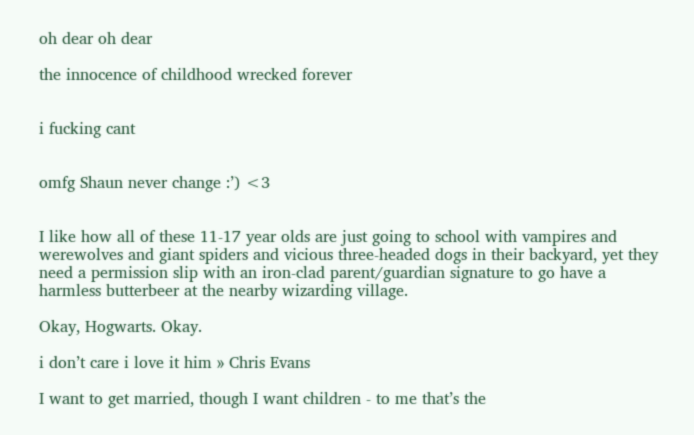oh dear oh dear

the innocence of childhood wrecked forever


i fucking cant


omfg Shaun never change :’) <3


I like how all of these 11-17 year olds are just going to school with vampires and werewolves and giant spiders and vicious three-headed dogs in their backyard, yet they need a permission slip with an iron-clad parent/guardian signature to go have a harmless butterbeer at the nearby wizarding village.

Okay, Hogwarts. Okay.

i don’t care i love it him » Chris Evans

I want to get married, though I want children - to me that’s the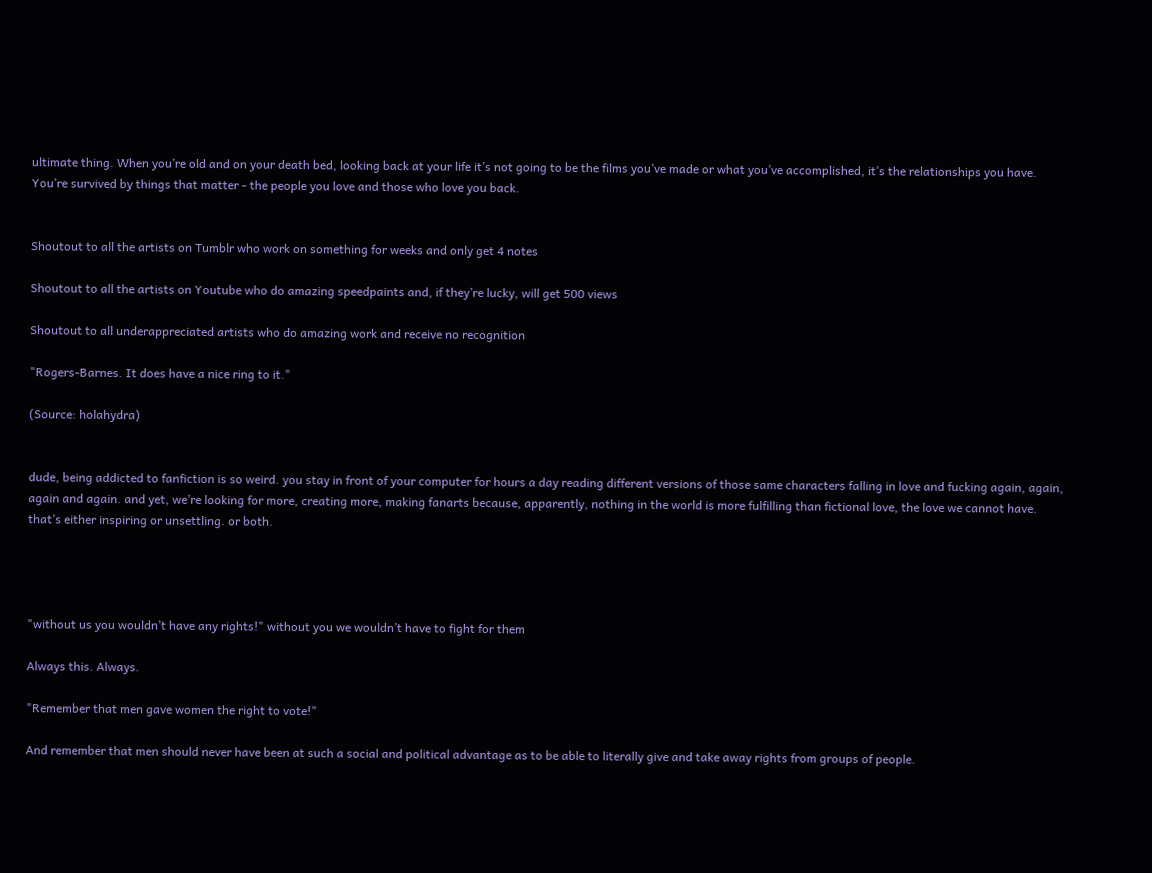ultimate thing. When you’re old and on your death bed, looking back at your life it’s not going to be the films you’ve made or what you’ve accomplished, it’s the relationships you have. You’re survived by things that matter - the people you love and those who love you back.


Shoutout to all the artists on Tumblr who work on something for weeks and only get 4 notes

Shoutout to all the artists on Youtube who do amazing speedpaints and, if they’re lucky, will get 500 views

Shoutout to all underappreciated artists who do amazing work and receive no recognition

"Rogers-Barnes. It does have a nice ring to it."

(Source: holahydra)


dude, being addicted to fanfiction is so weird. you stay in front of your computer for hours a day reading different versions of those same characters falling in love and fucking again, again, again and again. and yet, we’re looking for more, creating more, making fanarts because, apparently, nothing in the world is more fulfilling than fictional love, the love we cannot have. that’s either inspiring or unsettling. or both.




"without us you wouldn’t have any rights!" without you we wouldn’t have to fight for them

Always this. Always.

"Remember that men gave women the right to vote!"

And remember that men should never have been at such a social and political advantage as to be able to literally give and take away rights from groups of people.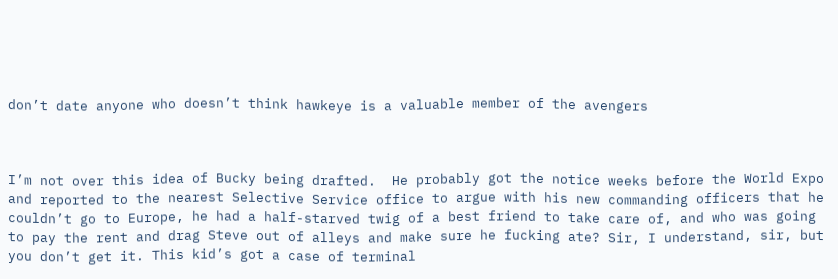don’t date anyone who doesn’t think hawkeye is a valuable member of the avengers



I’m not over this idea of Bucky being drafted.  He probably got the notice weeks before the World Expo and reported to the nearest Selective Service office to argue with his new commanding officers that he couldn’t go to Europe, he had a half-starved twig of a best friend to take care of, and who was going to pay the rent and drag Steve out of alleys and make sure he fucking ate? Sir, I understand, sir, but you don’t get it. This kid’s got a case of terminal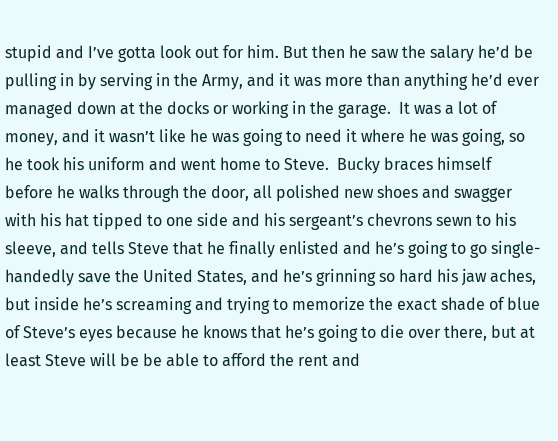stupid and I’ve gotta look out for him. But then he saw the salary he’d be pulling in by serving in the Army, and it was more than anything he’d ever managed down at the docks or working in the garage.  It was a lot of money, and it wasn’t like he was going to need it where he was going, so he took his uniform and went home to Steve.  Bucky braces himself before he walks through the door, all polished new shoes and swagger with his hat tipped to one side and his sergeant’s chevrons sewn to his sleeve, and tells Steve that he finally enlisted and he’s going to go single-handedly save the United States, and he’s grinning so hard his jaw aches, but inside he’s screaming and trying to memorize the exact shade of blue of Steve’s eyes because he knows that he’s going to die over there, but at least Steve will be be able to afford the rent and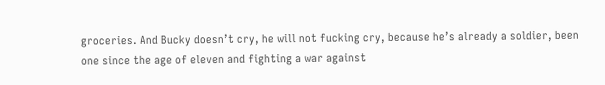groceries. And Bucky doesn’t cry, he will not fucking cry, because he’s already a soldier, been one since the age of eleven and fighting a war against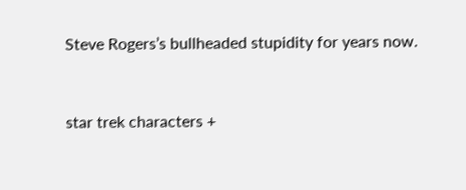Steve Rogers’s bullheaded stupidity for years now.


star trek characters +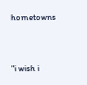hometowns


"i wish i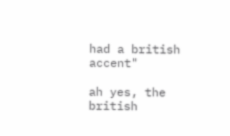had a british accent"

ah yes, the british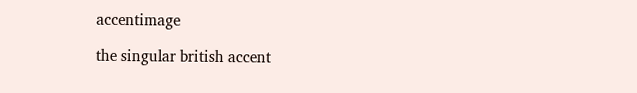accentimage

the singular british accent